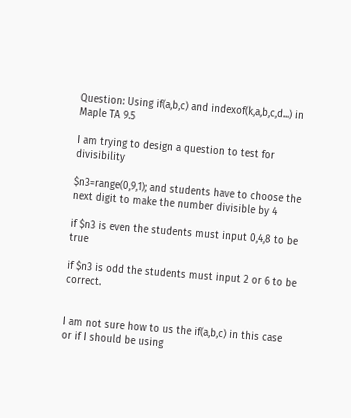Question: Using if(a,b,c) and indexof(k,a,b,c,d...) in Maple TA 9.5

I am trying to design a question to test for divisibility

$n3=range(0,9,1); and students have to choose the next digit to make the number divisible by 4

if $n3 is even the students must input 0,4,8 to be true

if $n3 is odd the students must input 2 or 6 to be correct.


I am not sure how to us the if(a,b,c) in this case or if I should be using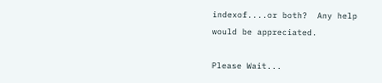indexof....or both?  Any help would be appreciated.

Please Wait...